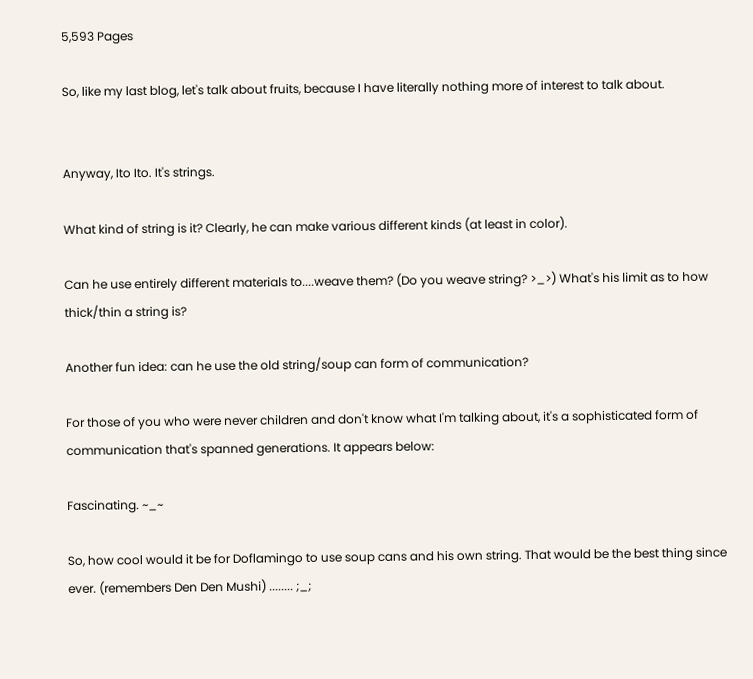5,593 Pages

So, like my last blog, let's talk about fruits, because I have literally nothing more of interest to talk about.


Anyway, Ito Ito. It's strings.

What kind of string is it? Clearly, he can make various different kinds (at least in color).

Can he use entirely different materials to....weave them? (Do you weave string? >_>) What's his limit as to how thick/thin a string is?

Another fun idea: can he use the old string/soup can form of communication?

For those of you who were never children and don't know what I'm talking about, it's a sophisticated form of communication that's spanned generations. It appears below:

Fascinating. ~_~

So, how cool would it be for Doflamingo to use soup cans and his own string. That would be the best thing since ever. (remembers Den Den Mushi) ........ ;_;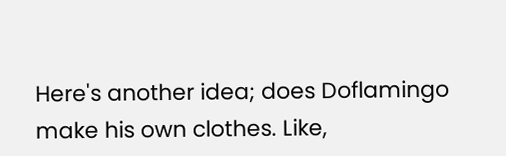Here's another idea; does Doflamingo make his own clothes. Like,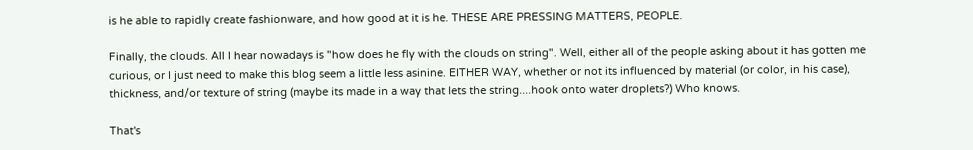is he able to rapidly create fashionware, and how good at it is he. THESE ARE PRESSING MATTERS, PEOPLE.

Finally, the clouds. All I hear nowadays is "how does he fly with the clouds on string". Well, either all of the people asking about it has gotten me curious, or I just need to make this blog seem a little less asinine. EITHER WAY, whether or not its influenced by material (or color, in his case), thickness, and/or texture of string (maybe its made in a way that lets the string....hook onto water droplets?) Who knows.

That's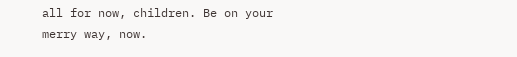all for now, children. Be on your merry way, now.